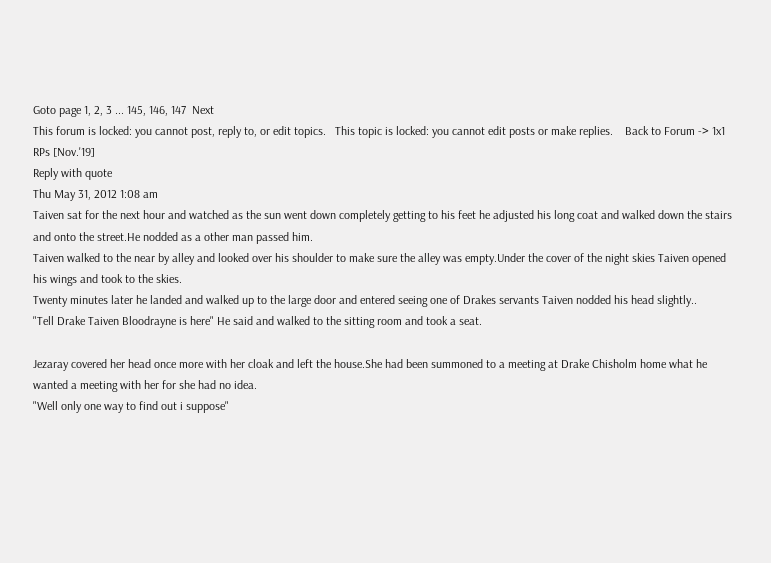Goto page 1, 2, 3 ... 145, 146, 147  Next
This forum is locked: you cannot post, reply to, or edit topics.   This topic is locked: you cannot edit posts or make replies.    Back to Forum -> 1x1 RPs [Nov.'19]
Reply with quote
Thu May 31, 2012 1:08 am
Taiven sat for the next hour and watched as the sun went down completely getting to his feet he adjusted his long coat and walked down the stairs and onto the street.He nodded as a other man passed him.
Taiven walked to the near by alley and looked over his shoulder to make sure the alley was empty.Under the cover of the night skies Taiven opened his wings and took to the skies.
Twenty minutes later he landed and walked up to the large door and entered seeing one of Drakes servants Taiven nodded his head slightly..
"Tell Drake Taiven Bloodrayne is here" He said and walked to the sitting room and took a seat.

Jezaray covered her head once more with her cloak and left the house.She had been summoned to a meeting at Drake Chisholm home what he wanted a meeting with her for she had no idea.
"Well only one way to find out i suppose"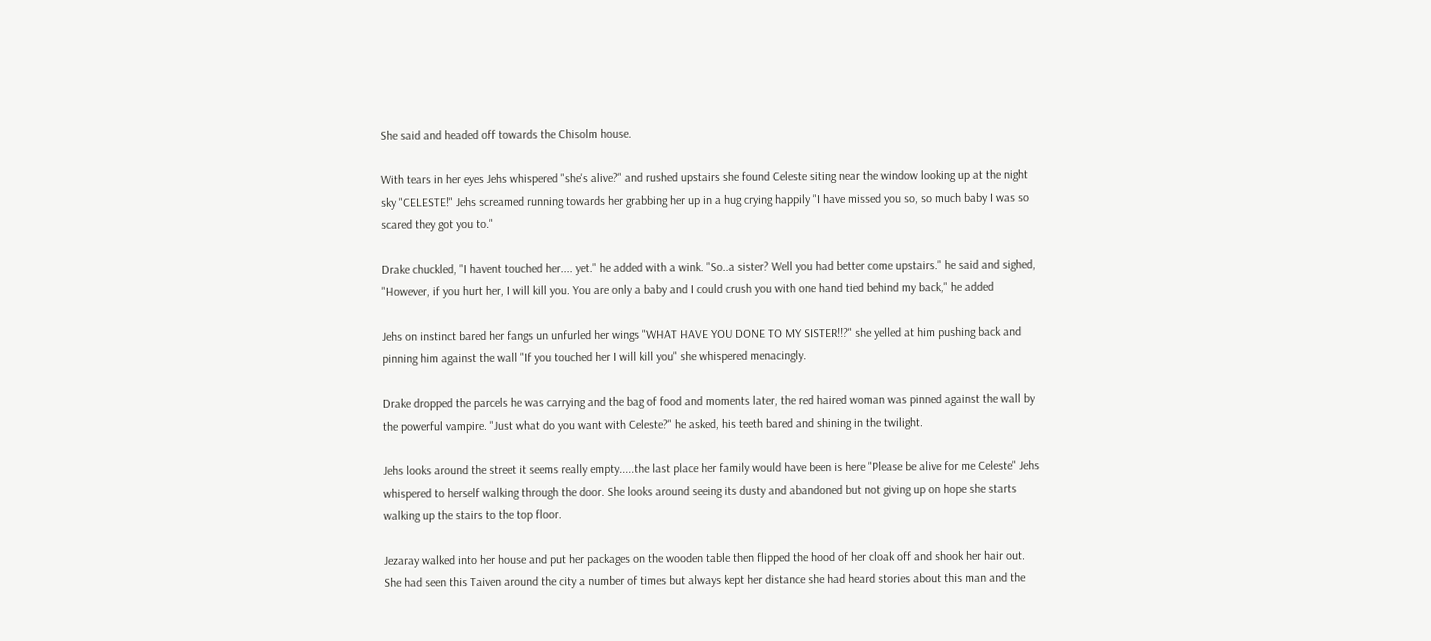She said and headed off towards the Chisolm house.

With tears in her eyes Jehs whispered "she's alive?" and rushed upstairs she found Celeste siting near the window looking up at the night sky "CELESTE!" Jehs screamed running towards her grabbing her up in a hug crying happily "I have missed you so, so much baby I was so scared they got you to."

Drake chuckled, "I havent touched her.... yet." he added with a wink. "So..a sister? Well you had better come upstairs." he said and sighed, "However, if you hurt her, I will kill you. You are only a baby and I could crush you with one hand tied behind my back," he added

Jehs on instinct bared her fangs un unfurled her wings "WHAT HAVE YOU DONE TO MY SISTER!!?" she yelled at him pushing back and pinning him against the wall "If you touched her I will kill you" she whispered menacingly.

Drake dropped the parcels he was carrying and the bag of food and moments later, the red haired woman was pinned against the wall by the powerful vampire. "Just what do you want with Celeste?" he asked, his teeth bared and shining in the twilight.

Jehs looks around the street it seems really empty.....the last place her family would have been is here "Please be alive for me Celeste" Jehs whispered to herself walking through the door. She looks around seeing its dusty and abandoned but not giving up on hope she starts walking up the stairs to the top floor.

Jezaray walked into her house and put her packages on the wooden table then flipped the hood of her cloak off and shook her hair out.
She had seen this Taiven around the city a number of times but always kept her distance she had heard stories about this man and the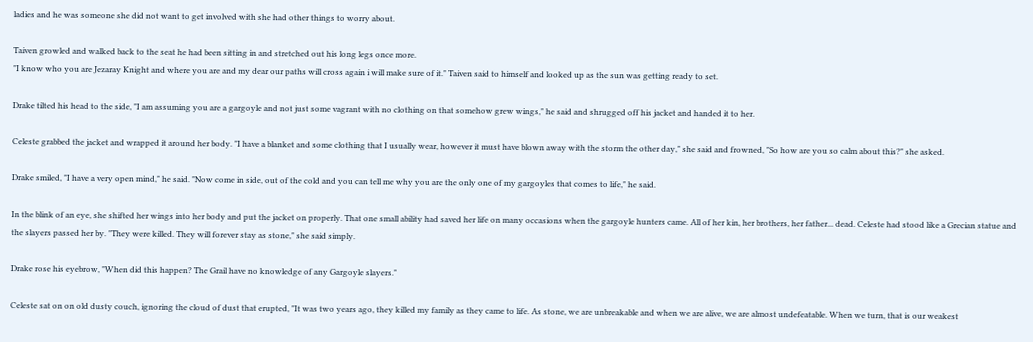ladies and he was someone she did not want to get involved with she had other things to worry about.

Taiven growled and walked back to the seat he had been sitting in and stretched out his long legs once more.
"I know who you are Jezaray Knight and where you are and my dear our paths will cross again i will make sure of it." Taiven said to himself and looked up as the sun was getting ready to set.

Drake tilted his head to the side, "I am assuming you are a gargoyle and not just some vagrant with no clothing on that somehow grew wings," he said and shrugged off his jacket and handed it to her.

Celeste grabbed the jacket and wrapped it around her body. "I have a blanket and some clothing that I usually wear, however it must have blown away with the storm the other day," she said and frowned, "So how are you so calm about this?" she asked.

Drake smiled, "I have a very open mind," he said. "Now come in side, out of the cold and you can tell me why you are the only one of my gargoyles that comes to life," he said.

In the blink of an eye, she shifted her wings into her body and put the jacket on properly. That one small ability had saved her life on many occasions when the gargoyle hunters came. All of her kin, her brothers, her father... dead. Celeste had stood like a Grecian statue and the slayers passed her by. "They were killed. They will forever stay as stone," she said simply.

Drake rose his eyebrow, "When did this happen? The Grail have no knowledge of any Gargoyle slayers."

Celeste sat on on old dusty couch, ignoring the cloud of dust that erupted, "It was two years ago, they killed my family as they came to life. As stone, we are unbreakable and when we are alive, we are almost undefeatable. When we turn, that is our weakest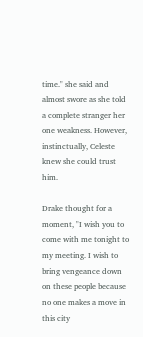time." she said and almost swore as she told a complete stranger her one weakness. However, instinctually, Celeste knew she could trust him.

Drake thought for a moment, "I wish you to come with me tonight to my meeting. I wish to bring vengeance down on these people because no one makes a move in this city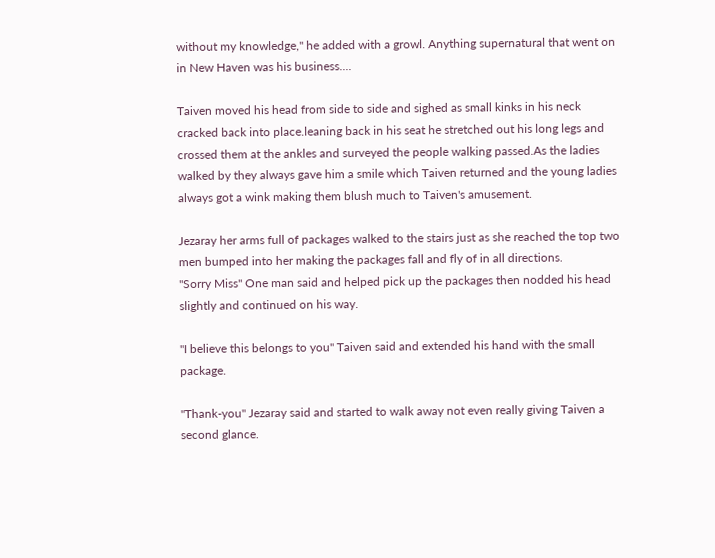without my knowledge," he added with a growl. Anything supernatural that went on in New Haven was his business....

Taiven moved his head from side to side and sighed as small kinks in his neck cracked back into place.leaning back in his seat he stretched out his long legs and crossed them at the ankles and surveyed the people walking passed.As the ladies walked by they always gave him a smile which Taiven returned and the young ladies always got a wink making them blush much to Taiven's amusement.

Jezaray her arms full of packages walked to the stairs just as she reached the top two men bumped into her making the packages fall and fly of in all directions.
"Sorry Miss" One man said and helped pick up the packages then nodded his head slightly and continued on his way.

"I believe this belongs to you" Taiven said and extended his hand with the small package.

"Thank-you" Jezaray said and started to walk away not even really giving Taiven a second glance.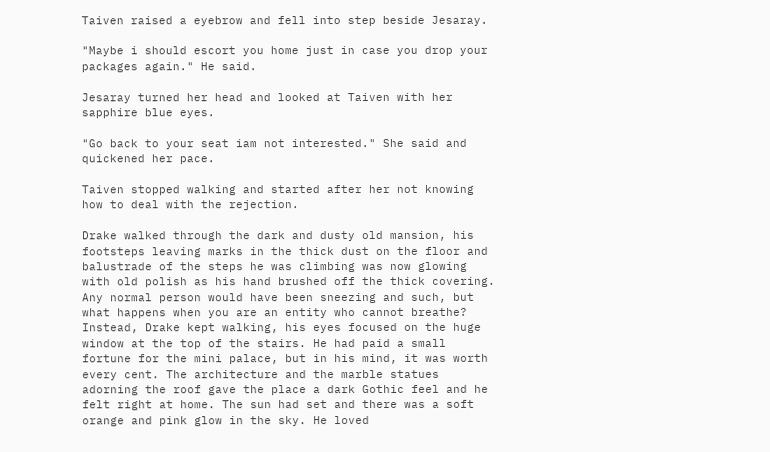Taiven raised a eyebrow and fell into step beside Jesaray.

"Maybe i should escort you home just in case you drop your packages again." He said.

Jesaray turned her head and looked at Taiven with her sapphire blue eyes.

"Go back to your seat iam not interested." She said and quickened her pace.

Taiven stopped walking and started after her not knowing how to deal with the rejection.

Drake walked through the dark and dusty old mansion, his footsteps leaving marks in the thick dust on the floor and balustrade of the steps he was climbing was now glowing with old polish as his hand brushed off the thick covering. Any normal person would have been sneezing and such, but what happens when you are an entity who cannot breathe? Instead, Drake kept walking, his eyes focused on the huge window at the top of the stairs. He had paid a small fortune for the mini palace, but in his mind, it was worth every cent. The architecture and the marble statues adorning the roof gave the place a dark Gothic feel and he felt right at home. The sun had set and there was a soft orange and pink glow in the sky. He loved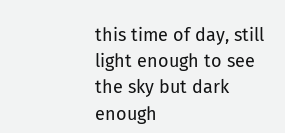this time of day, still light enough to see the sky but dark enough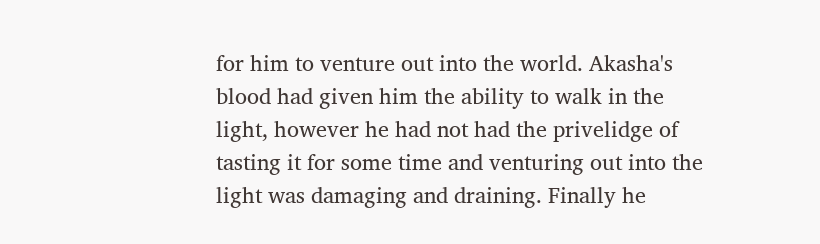for him to venture out into the world. Akasha's blood had given him the ability to walk in the light, however he had not had the privelidge of tasting it for some time and venturing out into the light was damaging and draining. Finally he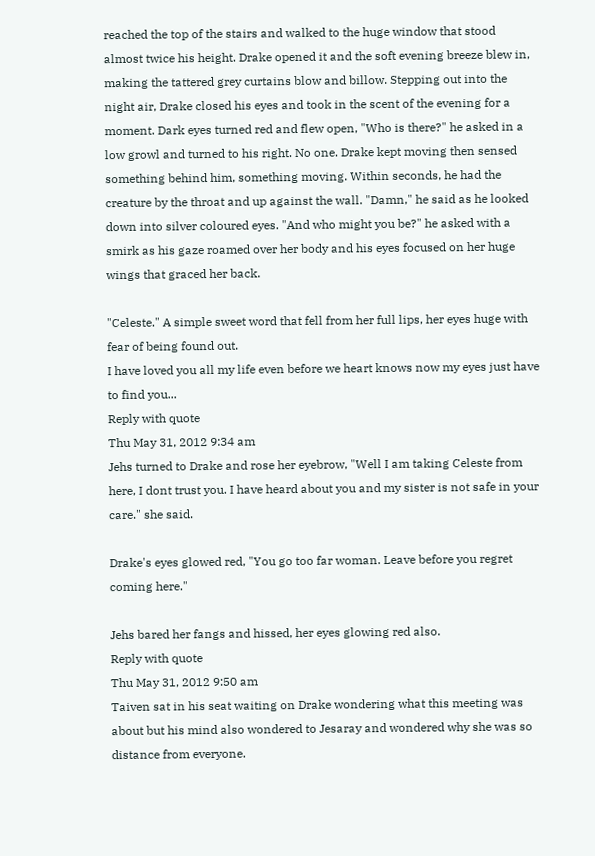reached the top of the stairs and walked to the huge window that stood almost twice his height. Drake opened it and the soft evening breeze blew in, making the tattered grey curtains blow and billow. Stepping out into the night air, Drake closed his eyes and took in the scent of the evening for a moment. Dark eyes turned red and flew open, "Who is there?" he asked in a low growl and turned to his right. No one. Drake kept moving then sensed something behind him, something moving. Within seconds, he had the creature by the throat and up against the wall. "Damn," he said as he looked down into silver coloured eyes. "And who might you be?" he asked with a smirk as his gaze roamed over her body and his eyes focused on her huge wings that graced her back.

"Celeste." A simple sweet word that fell from her full lips, her eyes huge with fear of being found out.
I have loved you all my life even before we heart knows now my eyes just have to find you...
Reply with quote
Thu May 31, 2012 9:34 am
Jehs turned to Drake and rose her eyebrow, "Well I am taking Celeste from here, I dont trust you. I have heard about you and my sister is not safe in your care." she said.

Drake's eyes glowed red, "You go too far woman. Leave before you regret coming here."

Jehs bared her fangs and hissed, her eyes glowing red also.
Reply with quote
Thu May 31, 2012 9:50 am
Taiven sat in his seat waiting on Drake wondering what this meeting was about but his mind also wondered to Jesaray and wondered why she was so distance from everyone.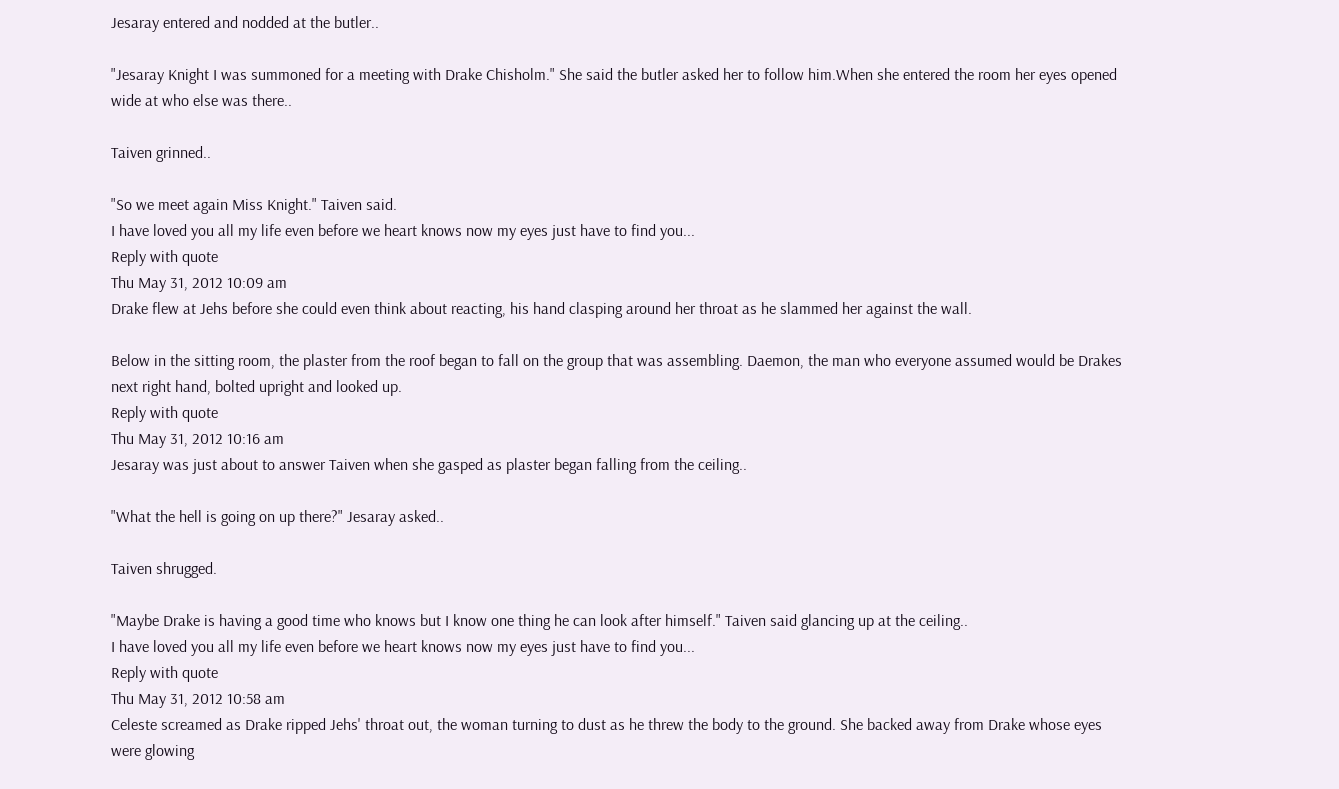Jesaray entered and nodded at the butler..

"Jesaray Knight I was summoned for a meeting with Drake Chisholm." She said the butler asked her to follow him.When she entered the room her eyes opened wide at who else was there..

Taiven grinned..

"So we meet again Miss Knight." Taiven said.
I have loved you all my life even before we heart knows now my eyes just have to find you...
Reply with quote
Thu May 31, 2012 10:09 am
Drake flew at Jehs before she could even think about reacting, his hand clasping around her throat as he slammed her against the wall.

Below in the sitting room, the plaster from the roof began to fall on the group that was assembling. Daemon, the man who everyone assumed would be Drakes next right hand, bolted upright and looked up.
Reply with quote
Thu May 31, 2012 10:16 am
Jesaray was just about to answer Taiven when she gasped as plaster began falling from the ceiling..

"What the hell is going on up there?" Jesaray asked..

Taiven shrugged.

"Maybe Drake is having a good time who knows but I know one thing he can look after himself." Taiven said glancing up at the ceiling..
I have loved you all my life even before we heart knows now my eyes just have to find you...
Reply with quote
Thu May 31, 2012 10:58 am
Celeste screamed as Drake ripped Jehs' throat out, the woman turning to dust as he threw the body to the ground. She backed away from Drake whose eyes were glowing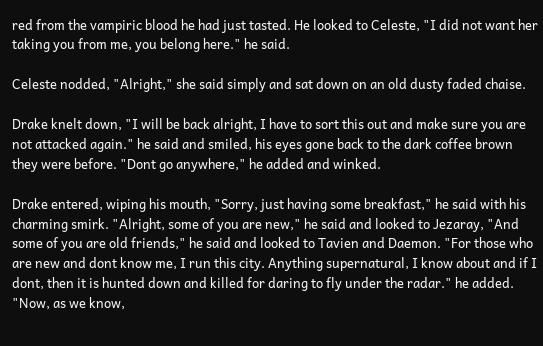red from the vampiric blood he had just tasted. He looked to Celeste, "I did not want her taking you from me, you belong here." he said.

Celeste nodded, "Alright," she said simply and sat down on an old dusty faded chaise.

Drake knelt down, "I will be back alright, I have to sort this out and make sure you are not attacked again." he said and smiled, his eyes gone back to the dark coffee brown they were before. "Dont go anywhere," he added and winked.

Drake entered, wiping his mouth, "Sorry, just having some breakfast," he said with his charming smirk. "Alright, some of you are new," he said and looked to Jezaray, "And some of you are old friends," he said and looked to Tavien and Daemon. "For those who are new and dont know me, I run this city. Anything supernatural, I know about and if I dont, then it is hunted down and killed for daring to fly under the radar." he added. "Now, as we know,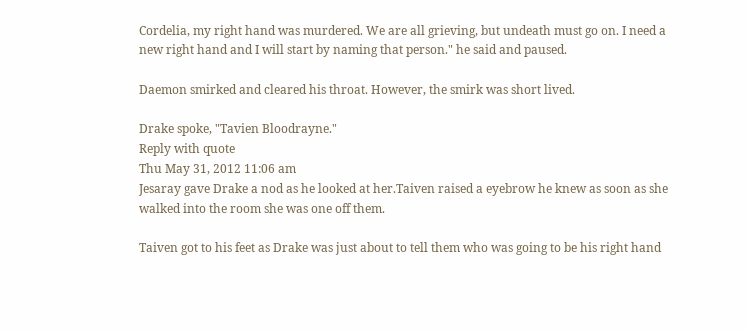Cordelia, my right hand was murdered. We are all grieving, but undeath must go on. I need a new right hand and I will start by naming that person." he said and paused.

Daemon smirked and cleared his throat. However, the smirk was short lived.

Drake spoke, "Tavien Bloodrayne."
Reply with quote
Thu May 31, 2012 11:06 am
Jesaray gave Drake a nod as he looked at her.Taiven raised a eyebrow he knew as soon as she walked into the room she was one off them.

Taiven got to his feet as Drake was just about to tell them who was going to be his right hand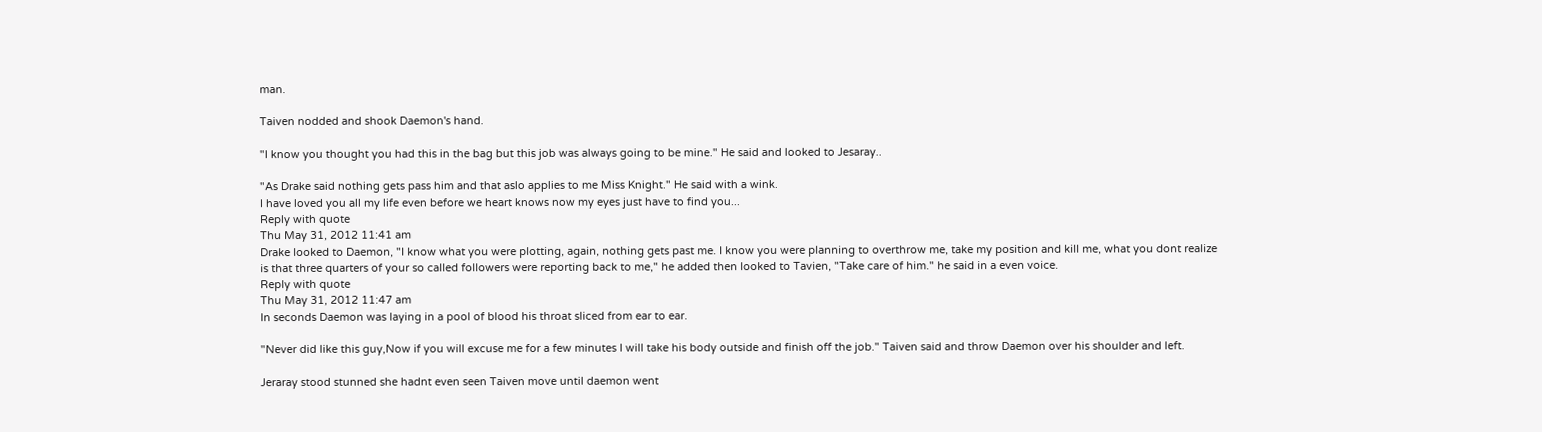man.

Taiven nodded and shook Daemon's hand.

"I know you thought you had this in the bag but this job was always going to be mine." He said and looked to Jesaray..

"As Drake said nothing gets pass him and that aslo applies to me Miss Knight." He said with a wink.
I have loved you all my life even before we heart knows now my eyes just have to find you...
Reply with quote
Thu May 31, 2012 11:41 am
Drake looked to Daemon, "I know what you were plotting, again, nothing gets past me. I know you were planning to overthrow me, take my position and kill me, what you dont realize is that three quarters of your so called followers were reporting back to me," he added then looked to Tavien, "Take care of him." he said in a even voice.
Reply with quote
Thu May 31, 2012 11:47 am
In seconds Daemon was laying in a pool of blood his throat sliced from ear to ear.

"Never did like this guy,Now if you will excuse me for a few minutes I will take his body outside and finish off the job." Taiven said and throw Daemon over his shoulder and left.

Jeraray stood stunned she hadnt even seen Taiven move until daemon went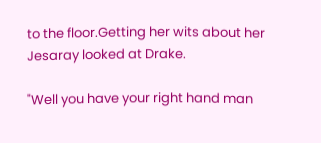to the floor.Getting her wits about her Jesaray looked at Drake.

"Well you have your right hand man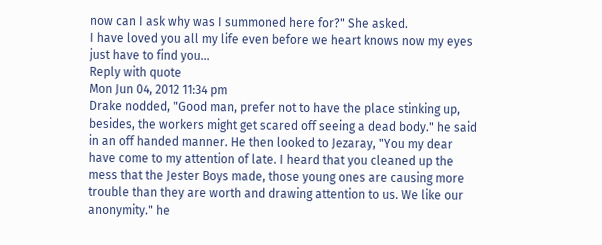now can I ask why was I summoned here for?" She asked.
I have loved you all my life even before we heart knows now my eyes just have to find you...
Reply with quote
Mon Jun 04, 2012 11:34 pm
Drake nodded, "Good man, prefer not to have the place stinking up, besides, the workers might get scared off seeing a dead body." he said in an off handed manner. He then looked to Jezaray, "You my dear have come to my attention of late. I heard that you cleaned up the mess that the Jester Boys made, those young ones are causing more trouble than they are worth and drawing attention to us. We like our anonymity." he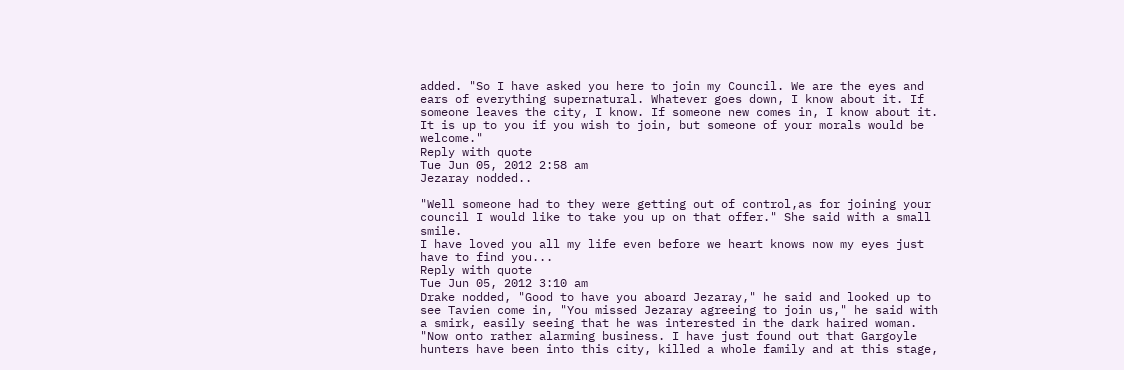added. "So I have asked you here to join my Council. We are the eyes and ears of everything supernatural. Whatever goes down, I know about it. If someone leaves the city, I know. If someone new comes in, I know about it. It is up to you if you wish to join, but someone of your morals would be welcome."
Reply with quote
Tue Jun 05, 2012 2:58 am
Jezaray nodded..

"Well someone had to they were getting out of control,as for joining your council I would like to take you up on that offer." She said with a small smile.
I have loved you all my life even before we heart knows now my eyes just have to find you...
Reply with quote
Tue Jun 05, 2012 3:10 am
Drake nodded, "Good to have you aboard Jezaray," he said and looked up to see Tavien come in, "You missed Jezaray agreeing to join us," he said with a smirk, easily seeing that he was interested in the dark haired woman. "Now onto rather alarming business. I have just found out that Gargoyle hunters have been into this city, killed a whole family and at this stage,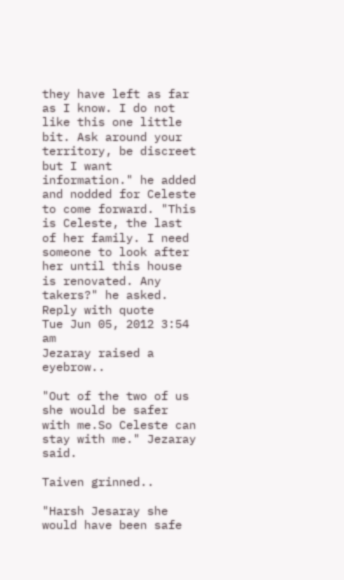they have left as far as I know. I do not like this one little bit. Ask around your territory, be discreet but I want information." he added and nodded for Celeste to come forward. "This is Celeste, the last of her family. I need someone to look after her until this house is renovated. Any takers?" he asked.
Reply with quote
Tue Jun 05, 2012 3:54 am
Jezaray raised a eyebrow..

"Out of the two of us she would be safer with me.So Celeste can stay with me." Jezaray said.

Taiven grinned..

"Harsh Jesaray she would have been safe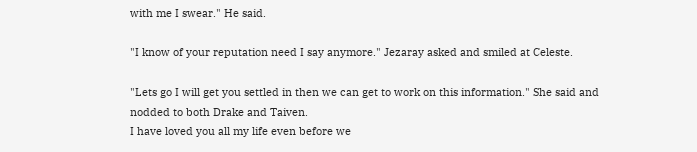with me I swear." He said.

"I know of your reputation need I say anymore." Jezaray asked and smiled at Celeste.

"Lets go I will get you settled in then we can get to work on this information." She said and nodded to both Drake and Taiven.
I have loved you all my life even before we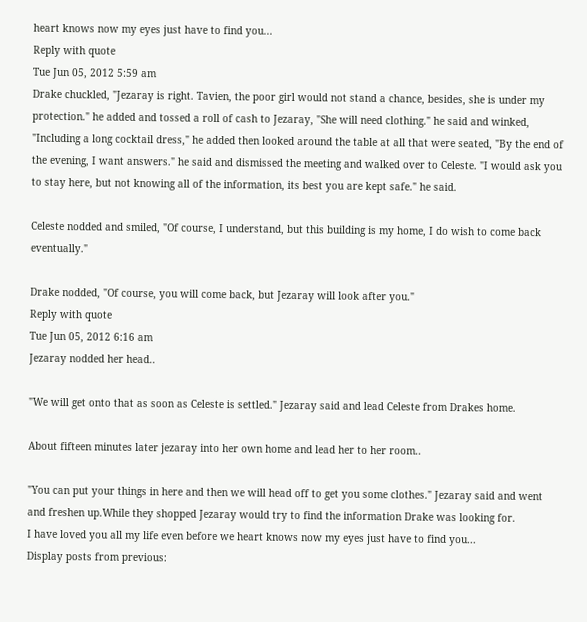heart knows now my eyes just have to find you...
Reply with quote
Tue Jun 05, 2012 5:59 am
Drake chuckled, "Jezaray is right. Tavien, the poor girl would not stand a chance, besides, she is under my protection." he added and tossed a roll of cash to Jezaray, "She will need clothing." he said and winked, "Including a long cocktail dress," he added then looked around the table at all that were seated, "By the end of the evening, I want answers." he said and dismissed the meeting and walked over to Celeste. "I would ask you to stay here, but not knowing all of the information, its best you are kept safe." he said.

Celeste nodded and smiled, "Of course, I understand, but this building is my home, I do wish to come back eventually."

Drake nodded, "Of course, you will come back, but Jezaray will look after you."
Reply with quote
Tue Jun 05, 2012 6:16 am
Jezaray nodded her head..

"We will get onto that as soon as Celeste is settled." Jezaray said and lead Celeste from Drakes home.

About fifteen minutes later jezaray into her own home and lead her to her room..

"You can put your things in here and then we will head off to get you some clothes." Jezaray said and went and freshen up.While they shopped Jezaray would try to find the information Drake was looking for.
I have loved you all my life even before we heart knows now my eyes just have to find you...
Display posts from previous: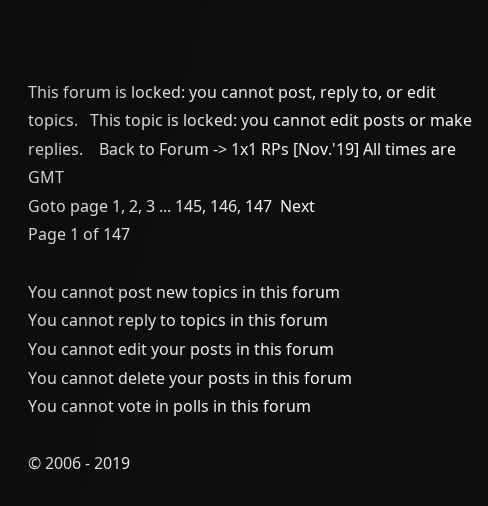This forum is locked: you cannot post, reply to, or edit topics.   This topic is locked: you cannot edit posts or make replies.    Back to Forum -> 1x1 RPs [Nov.'19] All times are GMT
Goto page 1, 2, 3 ... 145, 146, 147  Next
Page 1 of 147

You cannot post new topics in this forum
You cannot reply to topics in this forum
You cannot edit your posts in this forum
You cannot delete your posts in this forum
You cannot vote in polls in this forum

© 2006 - 2019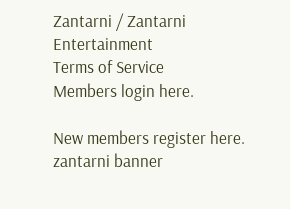Zantarni / Zantarni Entertainment
Terms of Service
Members login here.

New members register here.
zantarni banner